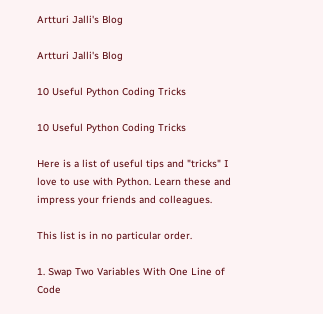Artturi Jalli's Blog

Artturi Jalli's Blog

10 Useful Python Coding Tricks

10 Useful Python Coding Tricks

Here is a list of useful tips and "tricks" I love to use with Python. Learn these and impress your friends and colleagues.

This list is in no particular order.

1. Swap Two Variables With One Line of Code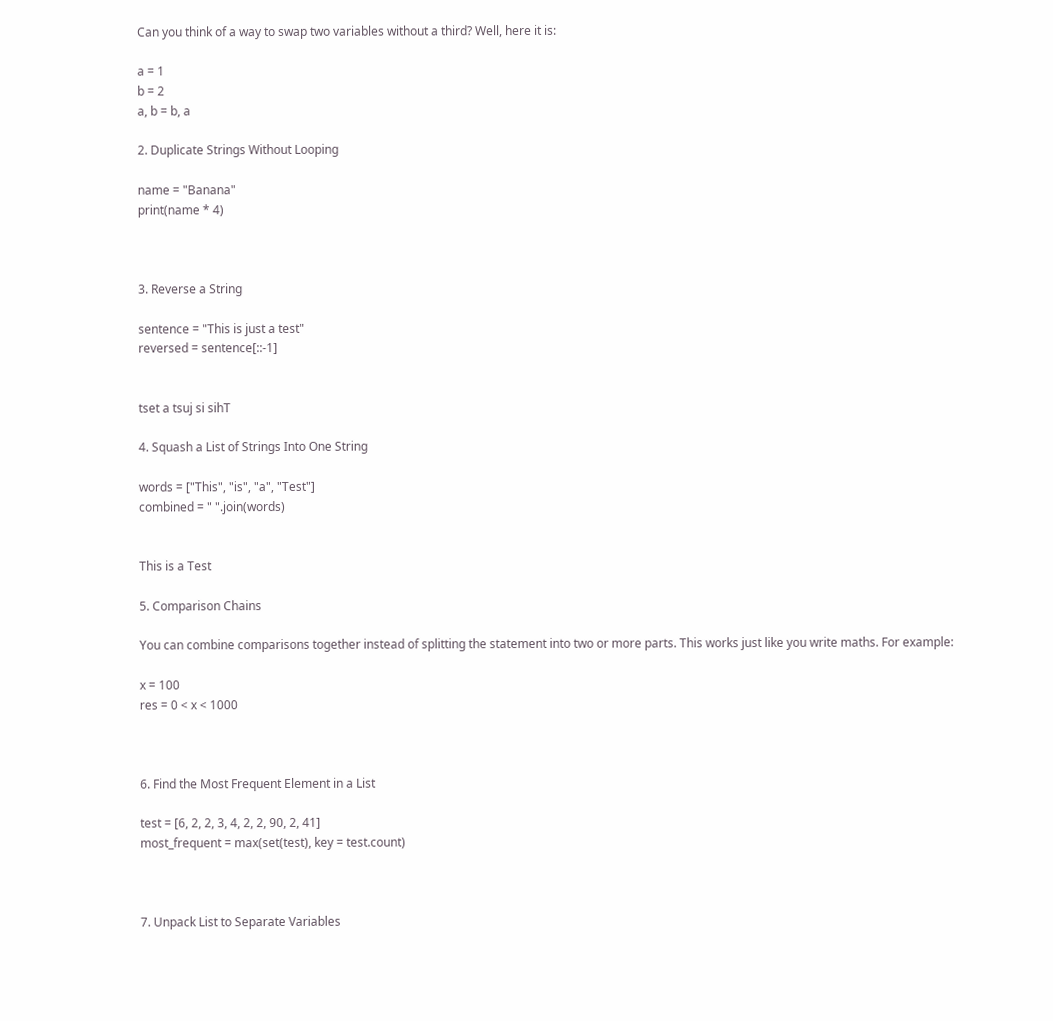Can you think of a way to swap two variables without a third? Well, here it is:

a = 1
b = 2
a, b = b, a

2. Duplicate Strings Without Looping

name = "Banana"
print(name * 4)



3. Reverse a String

sentence = "This is just a test"
reversed = sentence[::-1]


tset a tsuj si sihT

4. Squash a List of Strings Into One String

words = ["This", "is", "a", "Test"]
combined = " ".join(words)


This is a Test

5. Comparison Chains

You can combine comparisons together instead of splitting the statement into two or more parts. This works just like you write maths. For example:

x = 100
res = 0 < x < 1000



6. Find the Most Frequent Element in a List

test = [6, 2, 2, 3, 4, 2, 2, 90, 2, 41]
most_frequent = max(set(test), key = test.count)



7. Unpack List to Separate Variables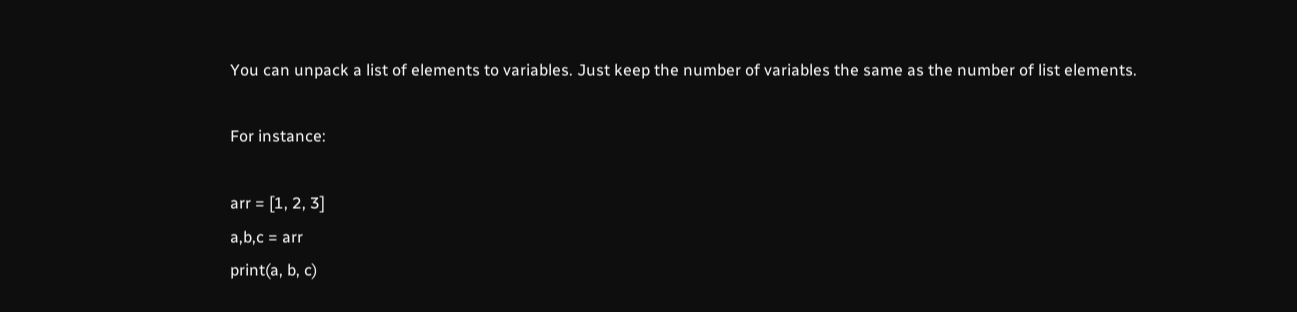You can unpack a list of elements to variables. Just keep the number of variables the same as the number of list elements.

For instance:

arr = [1, 2, 3]
a,b,c = arr
print(a, b, c)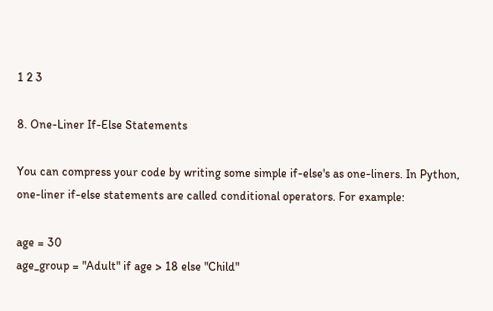1 2 3

8. One-Liner If-Else Statements

You can compress your code by writing some simple if-else's as one-liners. In Python, one-liner if-else statements are called conditional operators. For example:

age = 30
age_group = "Adult" if age > 18 else "Child"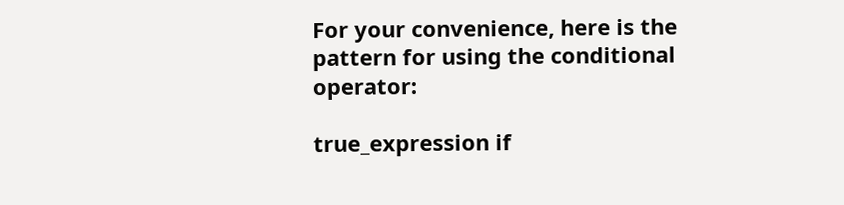For your convenience, here is the pattern for using the conditional operator:

true_expression if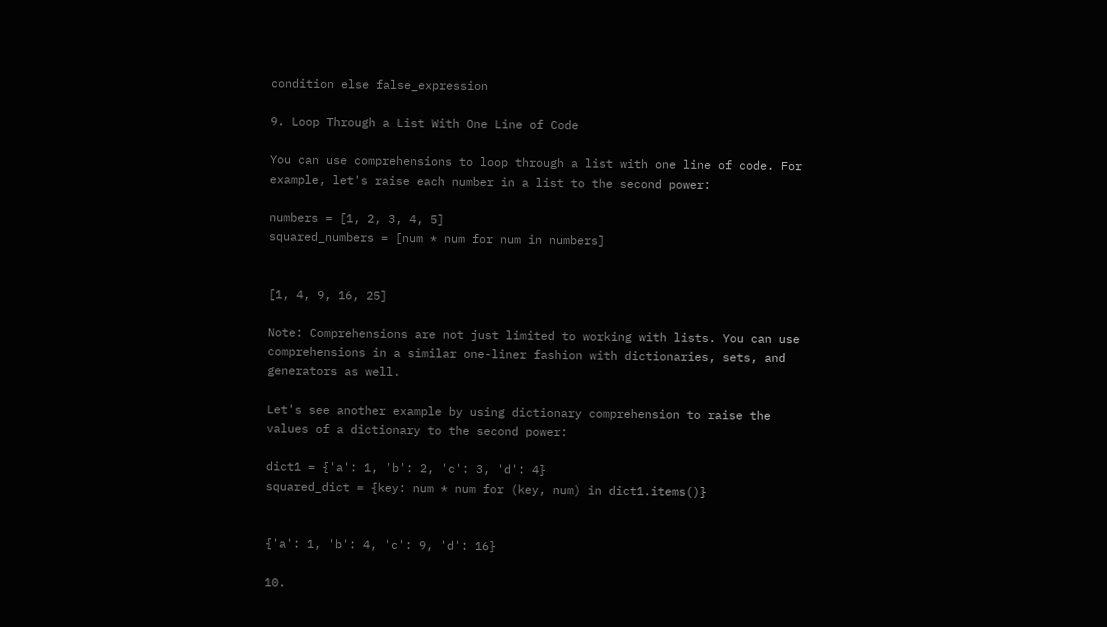condition else false_expression

9. Loop Through a List With One Line of Code

You can use comprehensions to loop through a list with one line of code. For example, let's raise each number in a list to the second power:

numbers = [1, 2, 3, 4, 5]
squared_numbers = [num * num for num in numbers]


[1, 4, 9, 16, 25]

Note: Comprehensions are not just limited to working with lists. You can use comprehensions in a similar one-liner fashion with dictionaries, sets, and generators as well.

Let's see another example by using dictionary comprehension to raise the values of a dictionary to the second power:

dict1 = {'a': 1, 'b': 2, 'c': 3, 'd': 4}
squared_dict = {key: num * num for (key, num) in dict1.items()}


{'a': 1, 'b': 4, 'c': 9, 'd': 16}

10.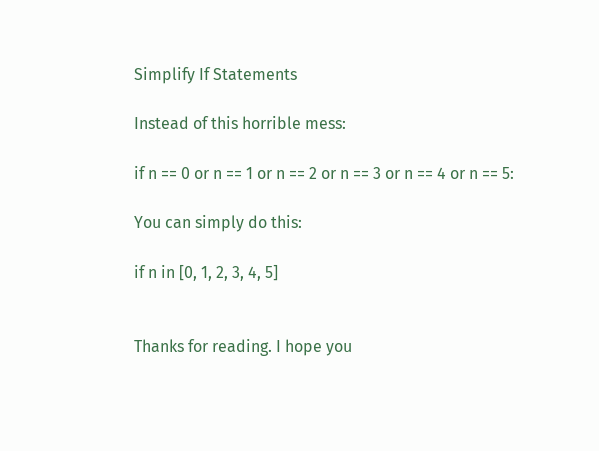Simplify If Statements

Instead of this horrible mess:

if n == 0 or n == 1 or n == 2 or n == 3 or n == 4 or n == 5:

You can simply do this:

if n in [0, 1, 2, 3, 4, 5]


Thanks for reading. I hope you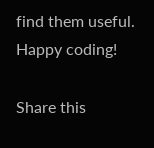find them useful. Happy coding!

Share this